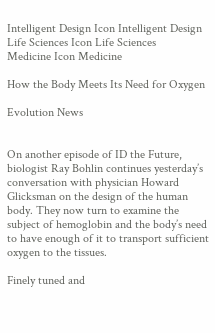Intelligent Design Icon Intelligent Design
Life Sciences Icon Life Sciences
Medicine Icon Medicine

How the Body Meets Its Need for Oxygen

Evolution News


On another episode of ID the Future, biologist Ray Bohlin continues yesterday’s conversation with physician Howard Glicksman on the design of the human body. They now turn to examine the subject of hemoglobin and the body’s need to have enough of it to transport sufficient oxygen to the tissues.

Finely tuned and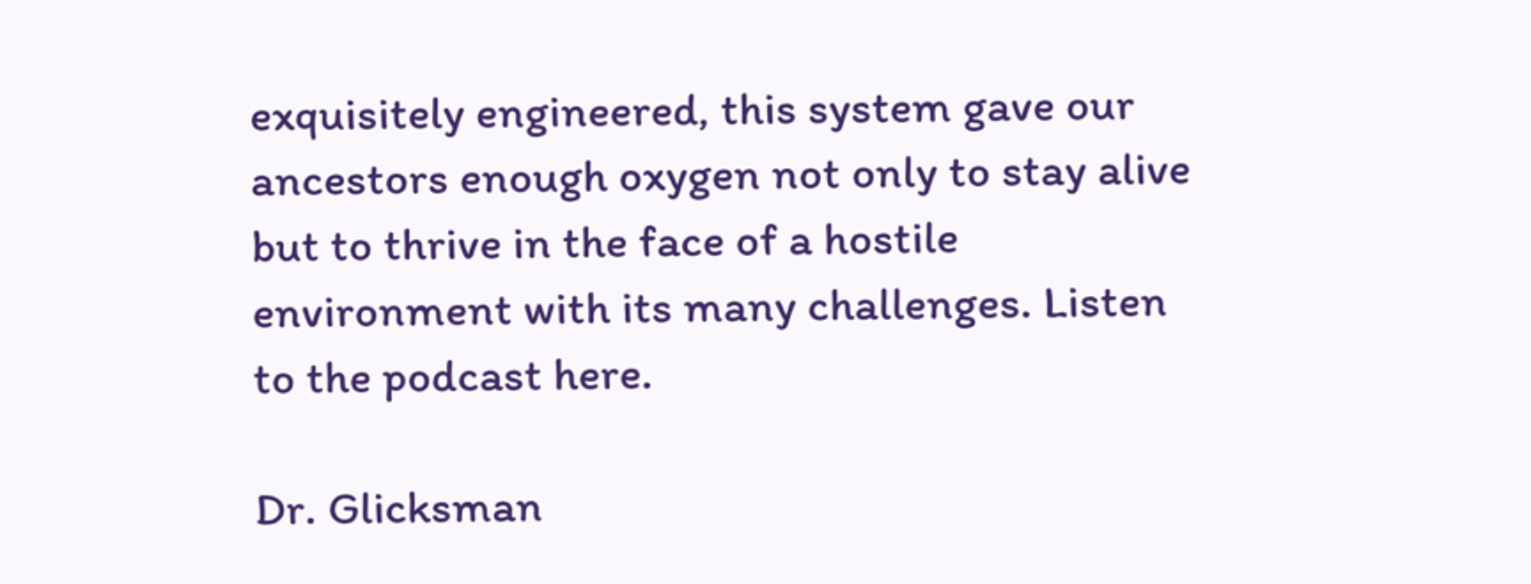exquisitely engineered, this system gave our ancestors enough oxygen not only to stay alive but to thrive in the face of a hostile environment with its many challenges. Listen to the podcast here.

Dr. Glicksman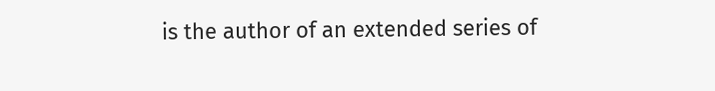is the author of an extended series of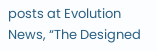posts at Evolution News, “The Designed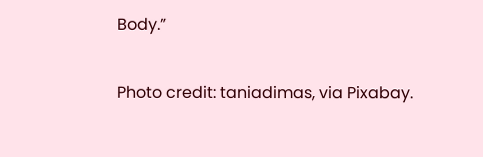Body.”

Photo credit: taniadimas, via Pixabay.